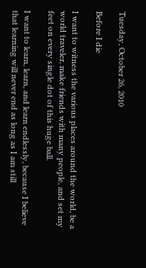Tuesday, October 26, 2010

Before I die

I want to witness the various places around the world, be a world traveler, make friends with many people, and set my feet on every single dot of this huge ball.

I want to learn, learn, and learn endlessly, because I believe that learning will never end as long as I am still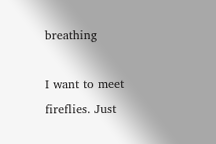breathing

I want to meet fireflies. Just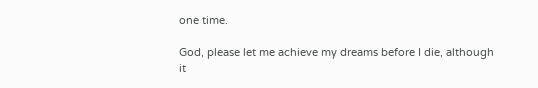one time.

God, please let me achieve my dreams before I die, although it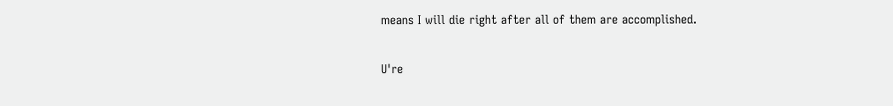means I will die right after all of them are accomplished.

U're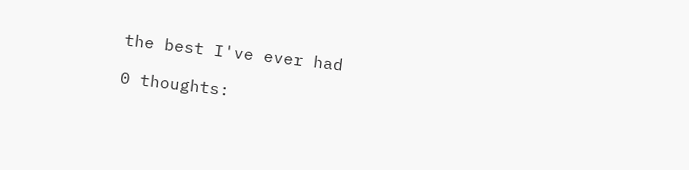the best I've ever had

0 thoughts: